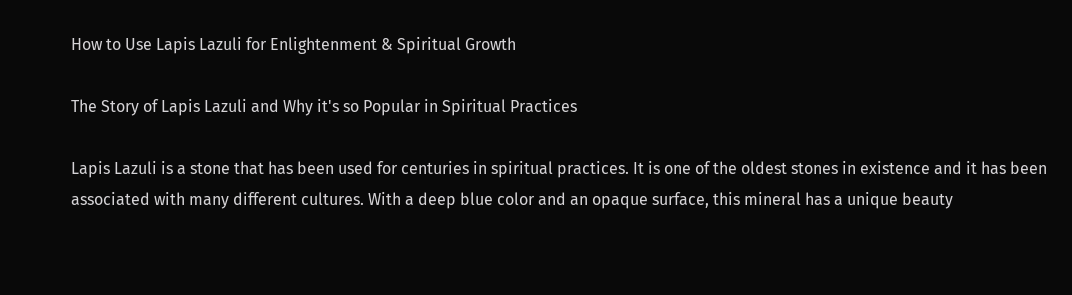How to Use Lapis Lazuli for Enlightenment & Spiritual Growth

The Story of Lapis Lazuli and Why it's so Popular in Spiritual Practices

Lapis Lazuli is a stone that has been used for centuries in spiritual practices. It is one of the oldest stones in existence and it has been associated with many different cultures. With a deep blue color and an opaque surface, this mineral has a unique beauty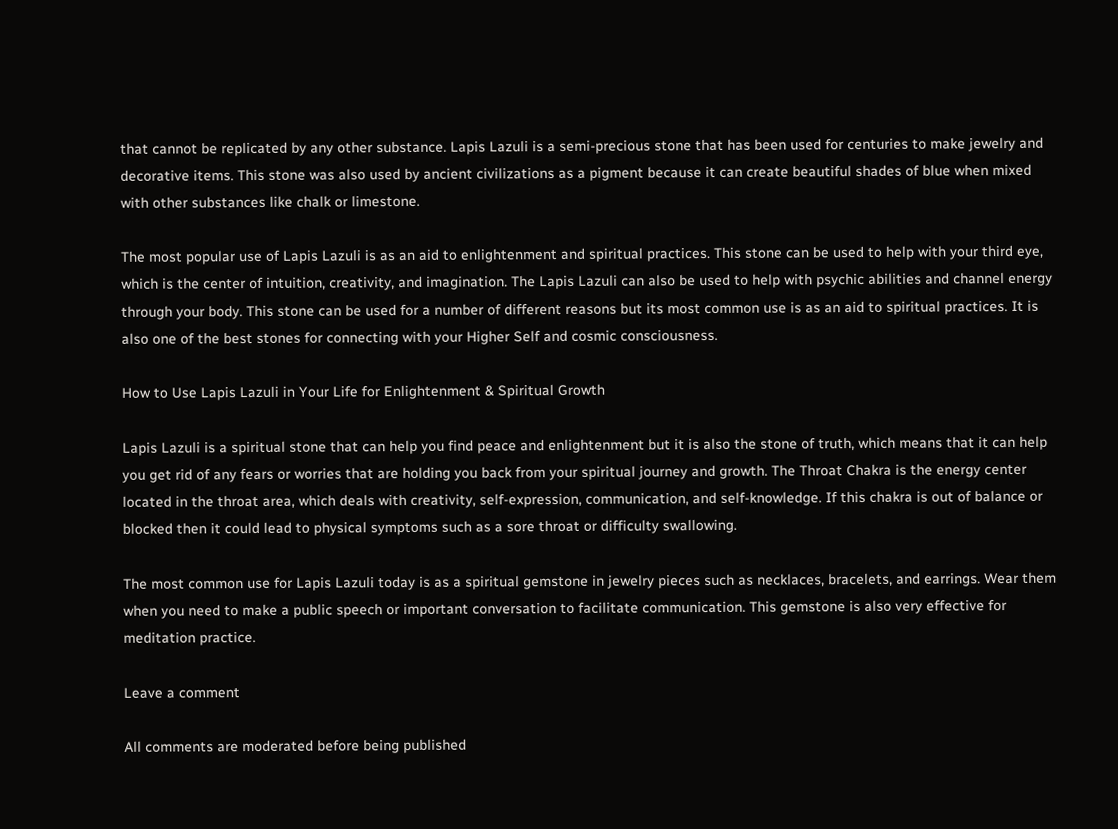that cannot be replicated by any other substance. Lapis Lazuli is a semi-precious stone that has been used for centuries to make jewelry and decorative items. This stone was also used by ancient civilizations as a pigment because it can create beautiful shades of blue when mixed with other substances like chalk or limestone.

The most popular use of Lapis Lazuli is as an aid to enlightenment and spiritual practices. This stone can be used to help with your third eye, which is the center of intuition, creativity, and imagination. The Lapis Lazuli can also be used to help with psychic abilities and channel energy through your body. This stone can be used for a number of different reasons but its most common use is as an aid to spiritual practices. It is also one of the best stones for connecting with your Higher Self and cosmic consciousness.

How to Use Lapis Lazuli in Your Life for Enlightenment & Spiritual Growth

Lapis Lazuli is a spiritual stone that can help you find peace and enlightenment but it is also the stone of truth, which means that it can help you get rid of any fears or worries that are holding you back from your spiritual journey and growth. The Throat Chakra is the energy center located in the throat area, which deals with creativity, self-expression, communication, and self-knowledge. If this chakra is out of balance or blocked then it could lead to physical symptoms such as a sore throat or difficulty swallowing.

The most common use for Lapis Lazuli today is as a spiritual gemstone in jewelry pieces such as necklaces, bracelets, and earrings. Wear them when you need to make a public speech or important conversation to facilitate communication. This gemstone is also very effective for meditation practice.

Leave a comment

All comments are moderated before being published